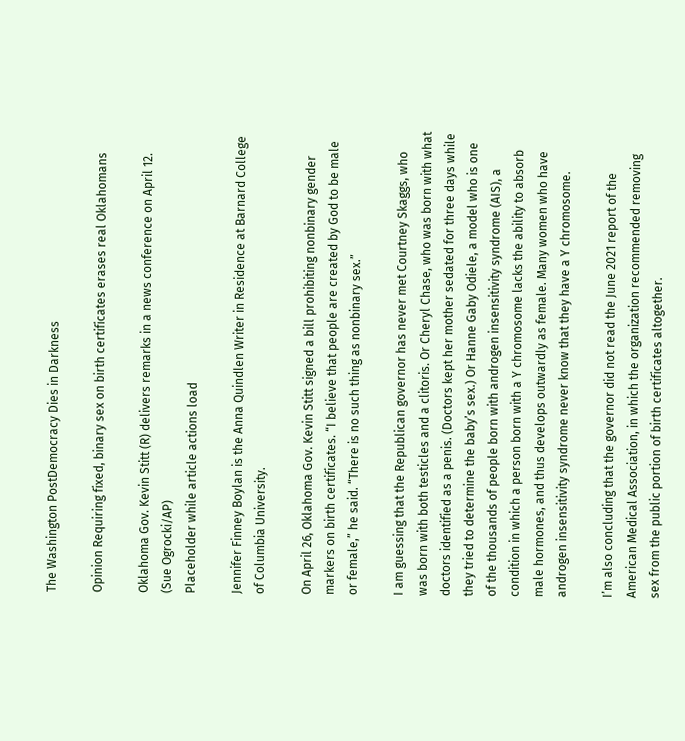The Washington PostDemocracy Dies in Darkness

Opinion Requiring fixed, binary sex on birth certificates erases real Oklahomans

Oklahoma Gov. Kevin Stitt (R) delivers remarks in a news conference on April 12. (Sue Ogrocki/AP)
Placeholder while article actions load

Jennifer Finney Boylan is the Anna Quindlen Writer in Residence at Barnard College of Columbia University.

On April 26, Oklahoma Gov. Kevin Stitt signed a bill prohibiting nonbinary gender markers on birth certificates. “I believe that people are created by God to be male or female,” he said. “There is no such thing as nonbinary sex.”

I am guessing that the Republican governor has never met Courtney Skaggs, who was born with both testicles and a clitoris. Or Cheryl Chase, who was born with what doctors identified as a penis. (Doctors kept her mother sedated for three days while they tried to determine the baby’s sex.) Or Hanne Gaby Odiele, a model who is one of the thousands of people born with androgen insensitivity syndrome (AIS), a condition in which a person born with a Y chromosome lacks the ability to absorb male hormones, and thus develops outwardly as female. Many women who have androgen insensitivity syndrome never know that they have a Y chromosome.

I’m also concluding that the governor did not read the June 2021 report of the American Medical Association, in which the organization recommended removing sex from the public portion of birth certificates altogether.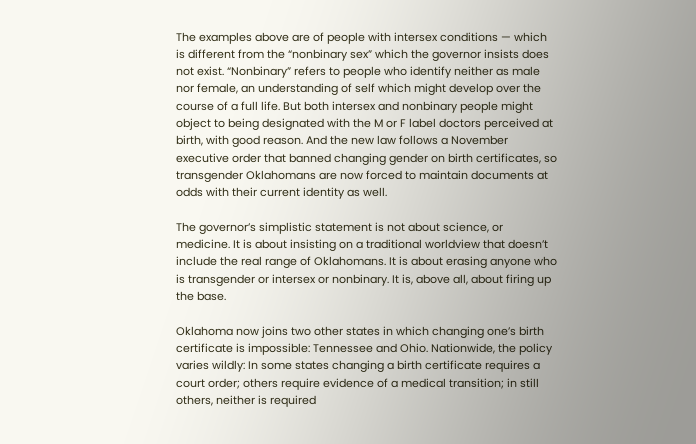The examples above are of people with intersex conditions — which is different from the “nonbinary sex” which the governor insists does not exist. “Nonbinary” refers to people who identify neither as male nor female, an understanding of self which might develop over the course of a full life. But both intersex and nonbinary people might object to being designated with the M or F label doctors perceived at birth, with good reason. And the new law follows a November executive order that banned changing gender on birth certificates, so transgender Oklahomans are now forced to maintain documents at odds with their current identity as well.

The governor’s simplistic statement is not about science, or medicine. It is about insisting on a traditional worldview that doesn’t include the real range of Oklahomans. It is about erasing anyone who is transgender or intersex or nonbinary. It is, above all, about firing up the base.

Oklahoma now joins two other states in which changing one’s birth certificate is impossible: Tennessee and Ohio. Nationwide, the policy varies wildly: In some states changing a birth certificate requires a court order; others require evidence of a medical transition; in still others, neither is required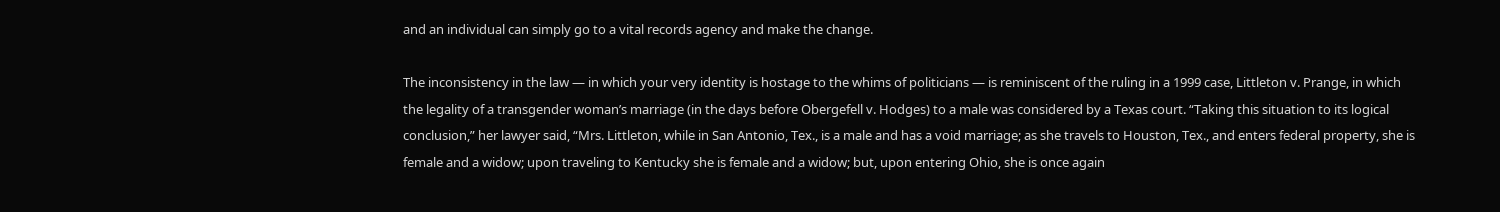and an individual can simply go to a vital records agency and make the change.

The inconsistency in the law — in which your very identity is hostage to the whims of politicians — is reminiscent of the ruling in a 1999 case, Littleton v. Prange, in which the legality of a transgender woman’s marriage (in the days before Obergefell v. Hodges) to a male was considered by a Texas court. “Taking this situation to its logical conclusion,” her lawyer said, “Mrs. Littleton, while in San Antonio, Tex., is a male and has a void marriage; as she travels to Houston, Tex., and enters federal property, she is female and a widow; upon traveling to Kentucky she is female and a widow; but, upon entering Ohio, she is once again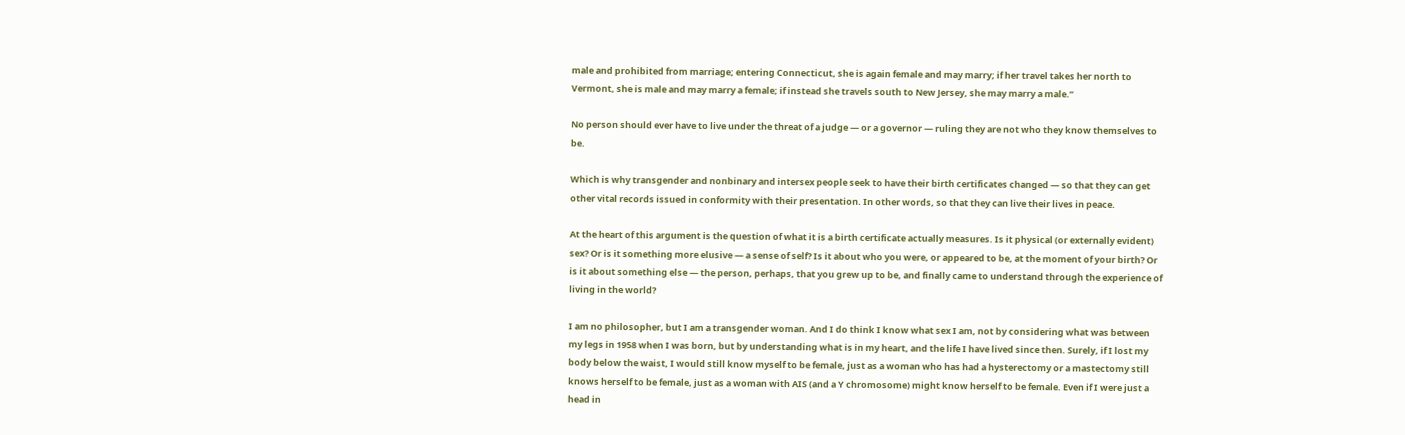male and prohibited from marriage; entering Connecticut, she is again female and may marry; if her travel takes her north to Vermont, she is male and may marry a female; if instead she travels south to New Jersey, she may marry a male.”

No person should ever have to live under the threat of a judge — or a governor — ruling they are not who they know themselves to be.

Which is why transgender and nonbinary and intersex people seek to have their birth certificates changed — so that they can get other vital records issued in conformity with their presentation. In other words, so that they can live their lives in peace.

At the heart of this argument is the question of what it is a birth certificate actually measures. Is it physical (or externally evident) sex? Or is it something more elusive — a sense of self? Is it about who you were, or appeared to be, at the moment of your birth? Or is it about something else — the person, perhaps, that you grew up to be, and finally came to understand through the experience of living in the world?

I am no philosopher, but I am a transgender woman. And I do think I know what sex I am, not by considering what was between my legs in 1958 when I was born, but by understanding what is in my heart, and the life I have lived since then. Surely, if I lost my body below the waist, I would still know myself to be female, just as a woman who has had a hysterectomy or a mastectomy still knows herself to be female, just as a woman with AIS (and a Y chromosome) might know herself to be female. Even if I were just a head in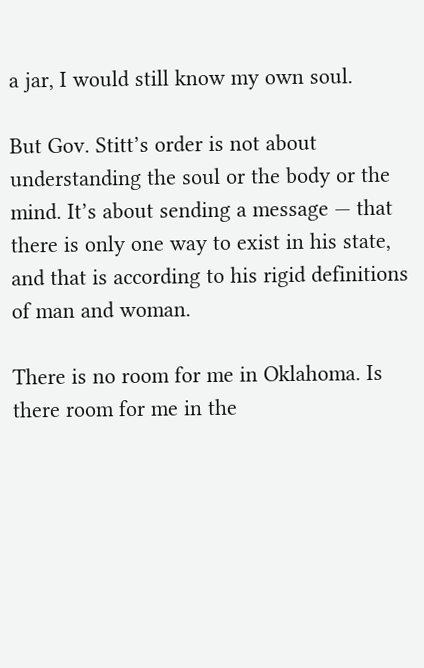a jar, I would still know my own soul.

But Gov. Stitt’s order is not about understanding the soul or the body or the mind. It’s about sending a message — that there is only one way to exist in his state, and that is according to his rigid definitions of man and woman.

There is no room for me in Oklahoma. Is there room for me in the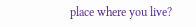place where you live?